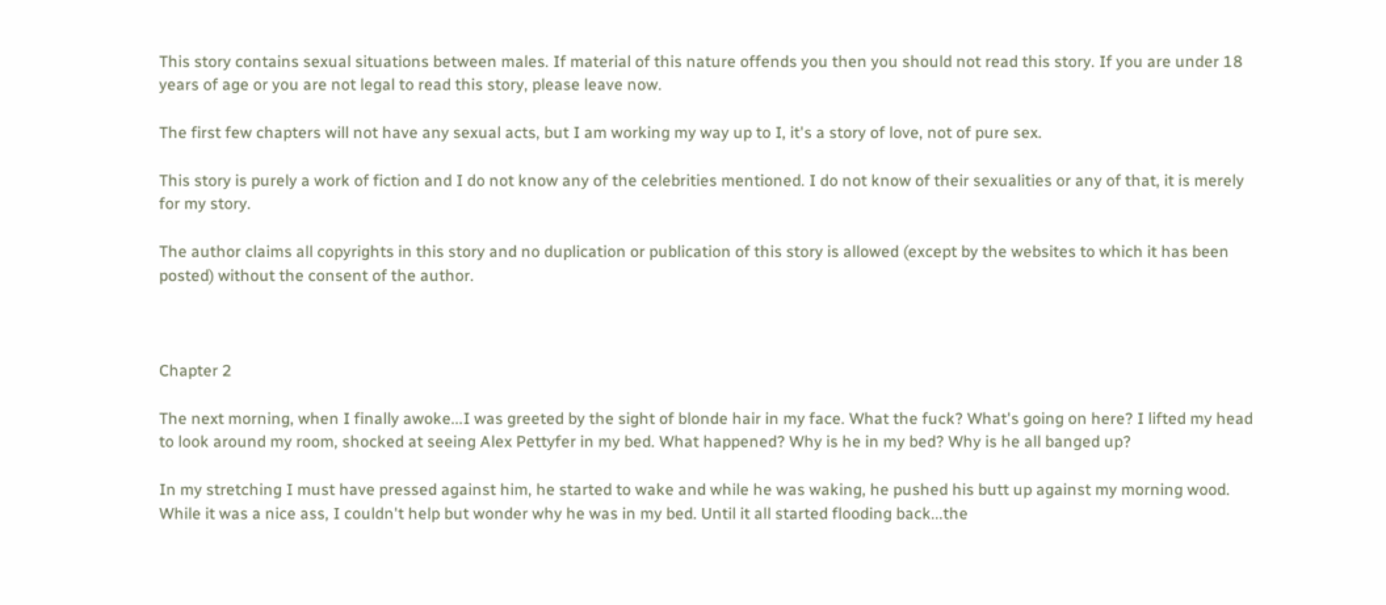This story contains sexual situations between males. If material of this nature offends you then you should not read this story. If you are under 18 years of age or you are not legal to read this story, please leave now.

The first few chapters will not have any sexual acts, but I am working my way up to I, it's a story of love, not of pure sex.

This story is purely a work of fiction and I do not know any of the celebrities mentioned. I do not know of their sexualities or any of that, it is merely for my story.

The author claims all copyrights in this story and no duplication or publication of this story is allowed (except by the websites to which it has been posted) without the consent of the author.



Chapter 2

The next morning, when I finally awoke...I was greeted by the sight of blonde hair in my face. What the fuck? What's going on here? I lifted my head to look around my room, shocked at seeing Alex Pettyfer in my bed. What happened? Why is he in my bed? Why is he all banged up?

In my stretching I must have pressed against him, he started to wake and while he was waking, he pushed his butt up against my morning wood. While it was a nice ass, I couldn't help but wonder why he was in my bed. Until it all started flooding back...the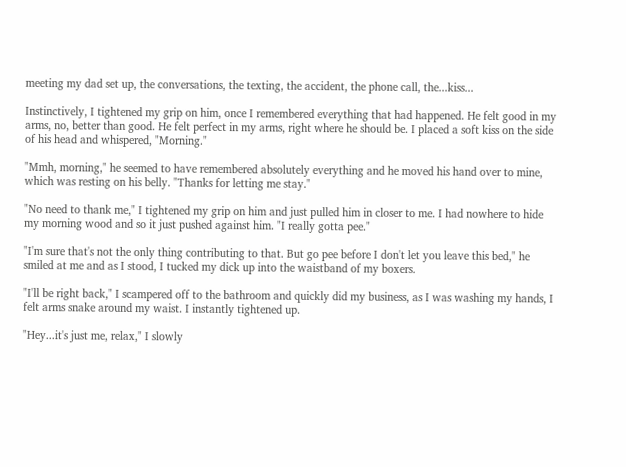meeting my dad set up, the conversations, the texting, the accident, the phone call, the...kiss...

Instinctively, I tightened my grip on him, once I remembered everything that had happened. He felt good in my arms, no, better than good. He felt perfect in my arms, right where he should be. I placed a soft kiss on the side of his head and whispered, "Morning."

"Mmh, morning," he seemed to have remembered absolutely everything and he moved his hand over to mine, which was resting on his belly. "Thanks for letting me stay."

"No need to thank me," I tightened my grip on him and just pulled him in closer to me. I had nowhere to hide my morning wood and so it just pushed against him. "I really gotta pee."

"I'm sure that's not the only thing contributing to that. But go pee before I don't let you leave this bed," he smiled at me and as I stood, I tucked my dick up into the waistband of my boxers.

"I'll be right back," I scampered off to the bathroom and quickly did my business, as I was washing my hands, I felt arms snake around my waist. I instantly tightened up.

"Hey...it's just me, relax," I slowly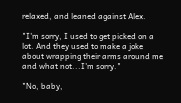relaxed, and leaned against Alex.

"I'm sorry, I used to get picked on a lot. And they used to make a joke about wrapping their arms around me and what not...I'm sorry."

"No, baby,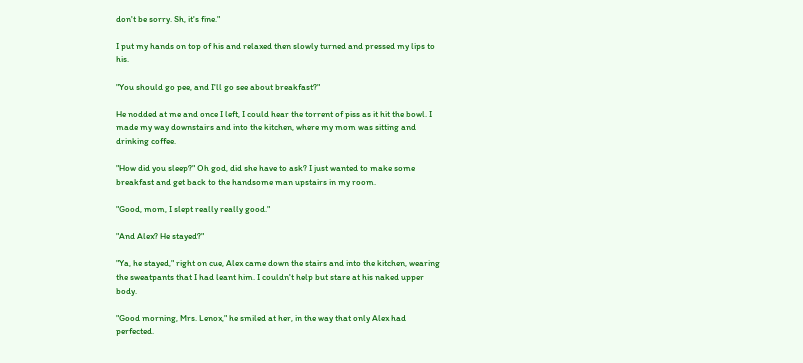don't be sorry. Sh, it's fine."

I put my hands on top of his and relaxed then slowly turned and pressed my lips to his.

"You should go pee, and I'll go see about breakfast?"

He nodded at me and once I left, I could hear the torrent of piss as it hit the bowl. I made my way downstairs and into the kitchen, where my mom was sitting and drinking coffee.

"How did you sleep?" Oh god, did she have to ask? I just wanted to make some breakfast and get back to the handsome man upstairs in my room.

"Good, mom, I slept really really good."

"And Alex? He stayed?"

"Ya, he stayed," right on cue, Alex came down the stairs and into the kitchen, wearing the sweatpants that I had leant him. I couldn't help but stare at his naked upper body.

"Good morning, Mrs. Lenox," he smiled at her, in the way that only Alex had perfected.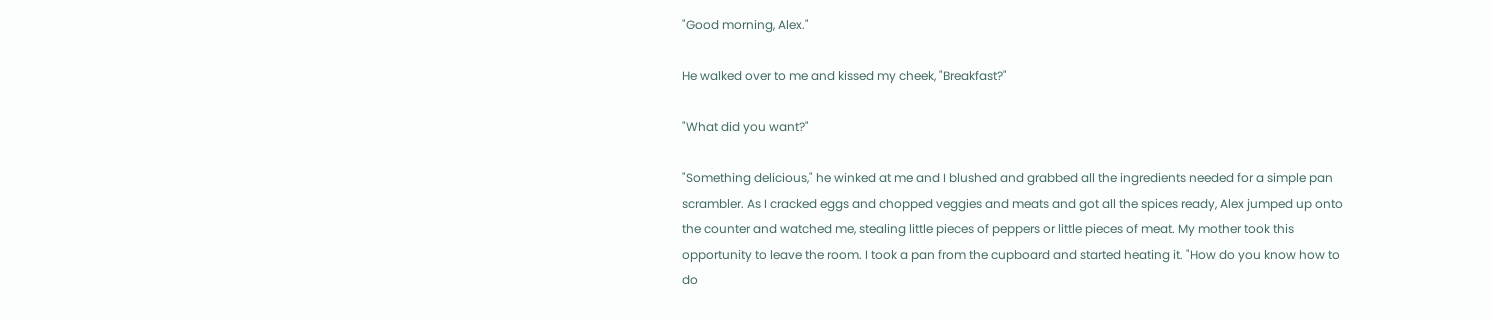"Good morning, Alex."

He walked over to me and kissed my cheek, "Breakfast?"

"What did you want?"

"Something delicious," he winked at me and I blushed and grabbed all the ingredients needed for a simple pan scrambler. As I cracked eggs and chopped veggies and meats and got all the spices ready, Alex jumped up onto the counter and watched me, stealing little pieces of peppers or little pieces of meat. My mother took this opportunity to leave the room. I took a pan from the cupboard and started heating it. "How do you know how to do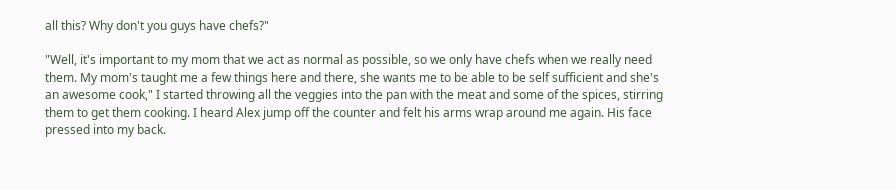all this? Why don't you guys have chefs?"

"Well, it's important to my mom that we act as normal as possible, so we only have chefs when we really need them. My mom's taught me a few things here and there, she wants me to be able to be self sufficient and she's an awesome cook," I started throwing all the veggies into the pan with the meat and some of the spices, stirring them to get them cooking. I heard Alex jump off the counter and felt his arms wrap around me again. His face pressed into my back.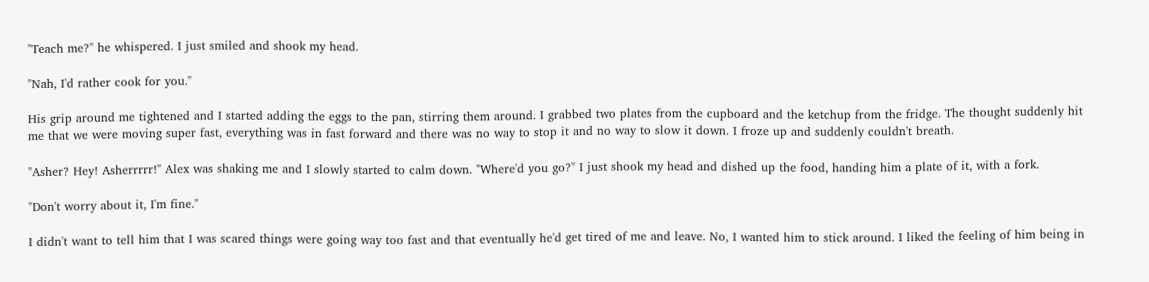"Teach me?" he whispered. I just smiled and shook my head.

"Nah, I'd rather cook for you."

His grip around me tightened and I started adding the eggs to the pan, stirring them around. I grabbed two plates from the cupboard and the ketchup from the fridge. The thought suddenly hit me that we were moving super fast, everything was in fast forward and there was no way to stop it and no way to slow it down. I froze up and suddenly couldn't breath.

"Asher? Hey! Asherrrrr!" Alex was shaking me and I slowly started to calm down. "Where'd you go?" I just shook my head and dished up the food, handing him a plate of it, with a fork.

"Don't worry about it, I'm fine."

I didn't want to tell him that I was scared things were going way too fast and that eventually he'd get tired of me and leave. No, I wanted him to stick around. I liked the feeling of him being in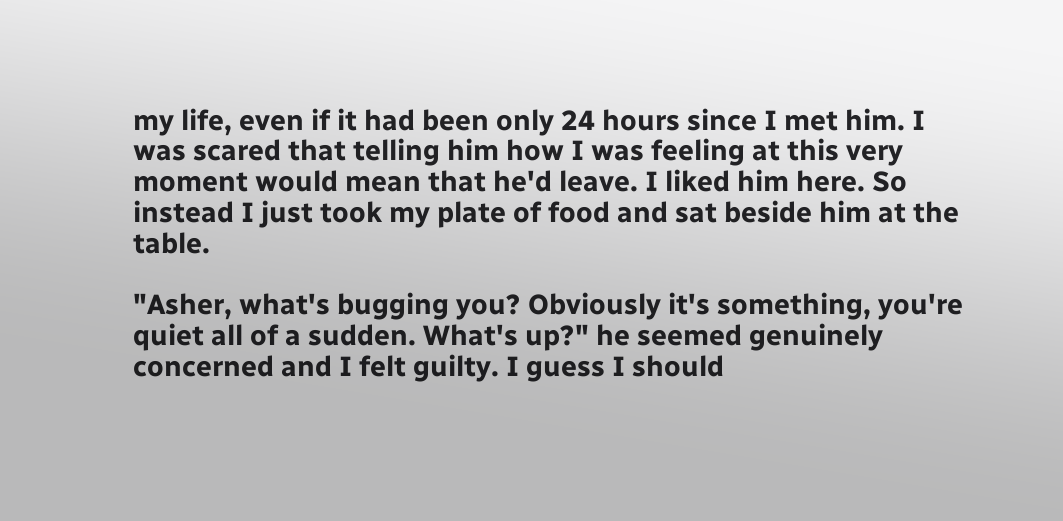my life, even if it had been only 24 hours since I met him. I was scared that telling him how I was feeling at this very moment would mean that he'd leave. I liked him here. So instead I just took my plate of food and sat beside him at the table.

"Asher, what's bugging you? Obviously it's something, you're quiet all of a sudden. What's up?" he seemed genuinely concerned and I felt guilty. I guess I should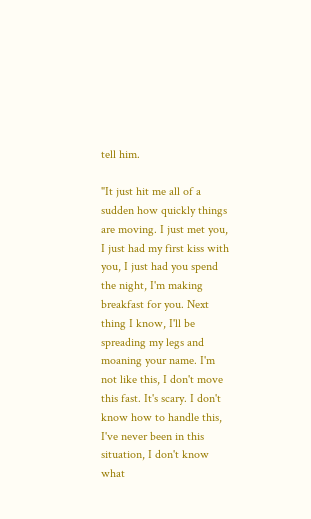tell him.

"It just hit me all of a sudden how quickly things are moving. I just met you, I just had my first kiss with you, I just had you spend the night, I'm making breakfast for you. Next thing I know, I'll be spreading my legs and moaning your name. I'm not like this, I don't move this fast. It's scary. I don't know how to handle this, I've never been in this situation, I don't know what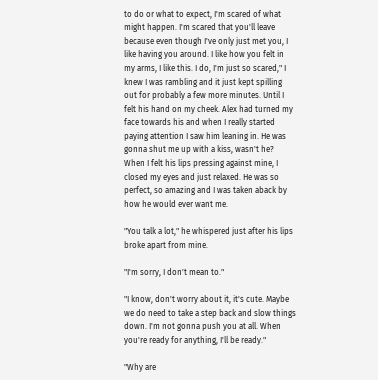to do or what to expect, I'm scared of what might happen. I'm scared that you'll leave because even though I've only just met you, I like having you around. I like how you felt in my arms, I like this. I do, I'm just so scared," I knew I was rambling and it just kept spilling out for probably a few more minutes. Until I felt his hand on my cheek. Alex had turned my face towards his and when I really started paying attention I saw him leaning in. He was gonna shut me up with a kiss, wasn't he? When I felt his lips pressing against mine, I closed my eyes and just relaxed. He was so perfect, so amazing and I was taken aback by how he would ever want me.

"You talk a lot," he whispered just after his lips broke apart from mine.

"I'm sorry, I don't mean to."

"I know, don't worry about it, it's cute. Maybe we do need to take a step back and slow things down. I'm not gonna push you at all. When you're ready for anything, I'll be ready."

"Why are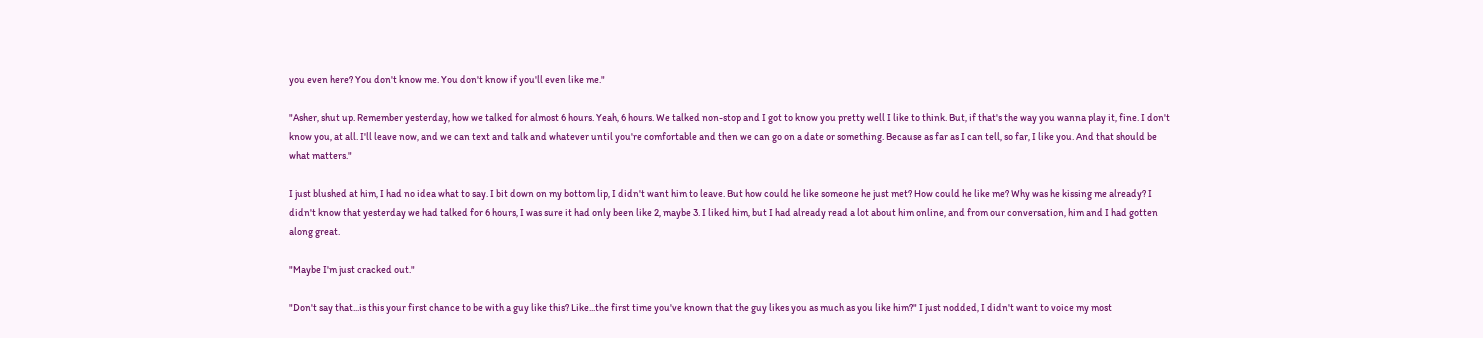you even here? You don't know me. You don't know if you'll even like me."

"Asher, shut up. Remember yesterday, how we talked for almost 6 hours. Yeah, 6 hours. We talked non-stop and I got to know you pretty well I like to think. But, if that's the way you wanna play it, fine. I don't know you, at all. I'll leave now, and we can text and talk and whatever until you're comfortable and then we can go on a date or something. Because as far as I can tell, so far, I like you. And that should be what matters."

I just blushed at him, I had no idea what to say. I bit down on my bottom lip, I didn't want him to leave. But how could he like someone he just met? How could he like me? Why was he kissing me already? I didn't know that yesterday we had talked for 6 hours, I was sure it had only been like 2, maybe 3. I liked him, but I had already read a lot about him online, and from our conversation, him and I had gotten along great.

"Maybe I'm just cracked out."

"Don't say that...is this your first chance to be with a guy like this? Like...the first time you've known that the guy likes you as much as you like him?" I just nodded, I didn't want to voice my most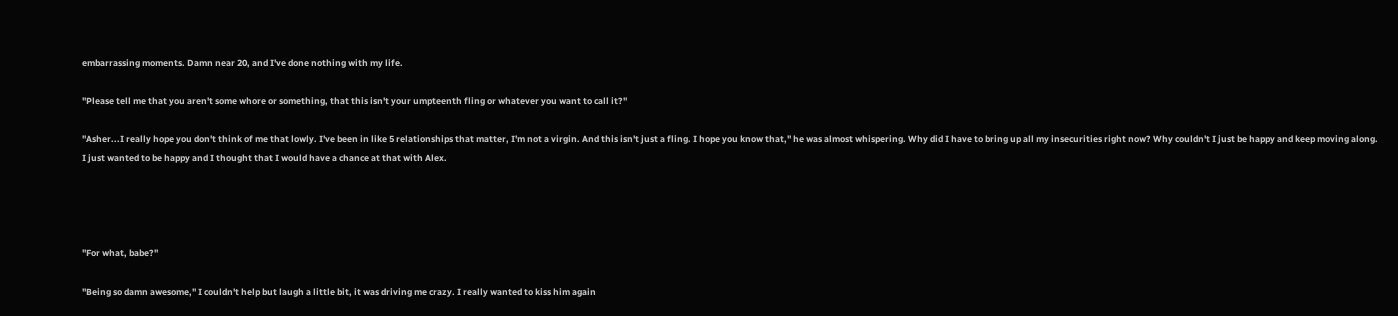embarrassing moments. Damn near 20, and I've done nothing with my life.

"Please tell me that you aren't some whore or something, that this isn't your umpteenth fling or whatever you want to call it?"

"Asher...I really hope you don't think of me that lowly. I've been in like 5 relationships that matter, I'm not a virgin. And this isn't just a fling. I hope you know that," he was almost whispering. Why did I have to bring up all my insecurities right now? Why couldn't I just be happy and keep moving along. I just wanted to be happy and I thought that I would have a chance at that with Alex.




"For what, babe?"

"Being so damn awesome," I couldn't help but laugh a little bit, it was driving me crazy. I really wanted to kiss him again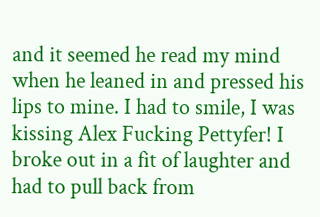and it seemed he read my mind when he leaned in and pressed his lips to mine. I had to smile, I was kissing Alex Fucking Pettyfer! I broke out in a fit of laughter and had to pull back from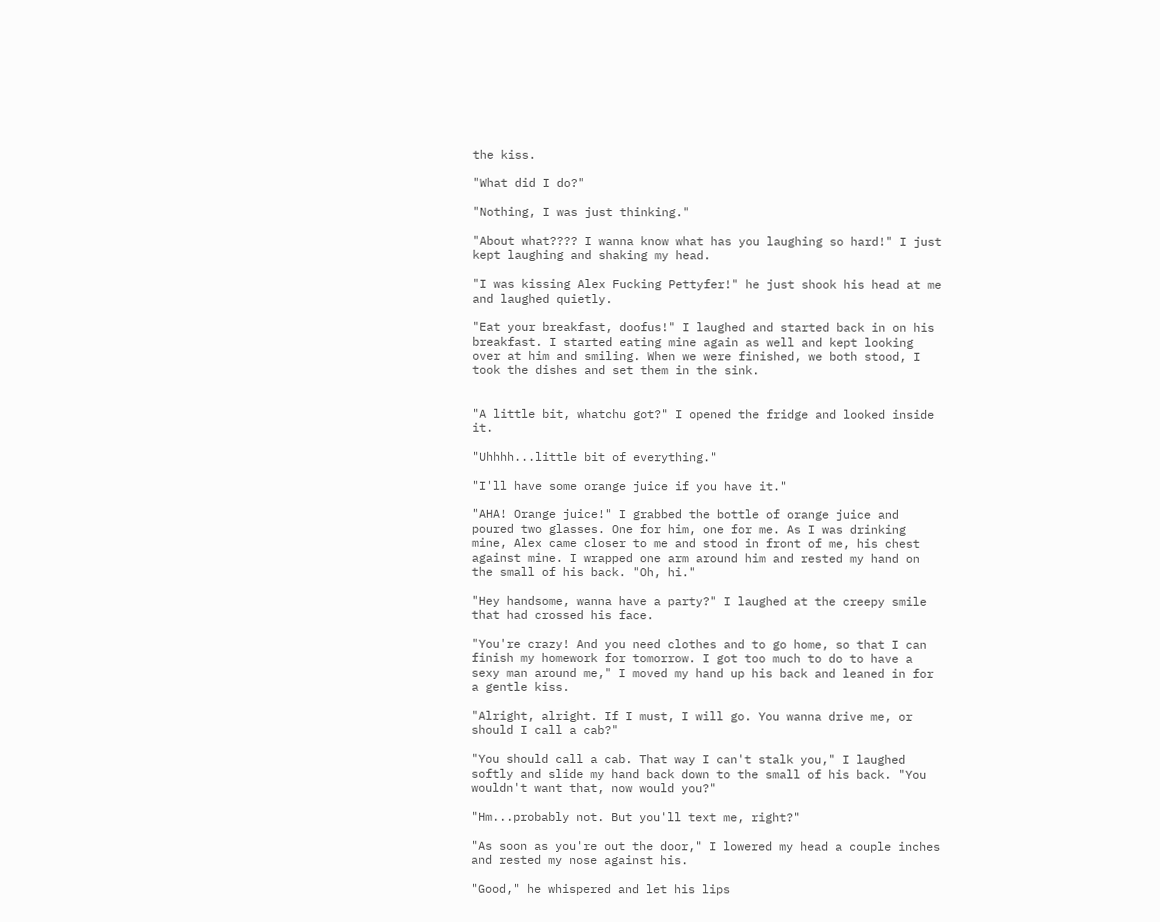the kiss.

"What did I do?"

"Nothing, I was just thinking."

"About what???? I wanna know what has you laughing so hard!" I just kept laughing and shaking my head.

"I was kissing Alex Fucking Pettyfer!" he just shook his head at me and laughed quietly.

"Eat your breakfast, doofus!" I laughed and started back in on his breakfast. I started eating mine again as well and kept looking over at him and smiling. When we were finished, we both stood, I took the dishes and set them in the sink.


"A little bit, whatchu got?" I opened the fridge and looked inside it.

"Uhhhh...little bit of everything."

"I'll have some orange juice if you have it."

"AHA! Orange juice!" I grabbed the bottle of orange juice and poured two glasses. One for him, one for me. As I was drinking mine, Alex came closer to me and stood in front of me, his chest against mine. I wrapped one arm around him and rested my hand on the small of his back. "Oh, hi."

"Hey handsome, wanna have a party?" I laughed at the creepy smile that had crossed his face.

"You're crazy! And you need clothes and to go home, so that I can finish my homework for tomorrow. I got too much to do to have a sexy man around me," I moved my hand up his back and leaned in for a gentle kiss.

"Alright, alright. If I must, I will go. You wanna drive me, or should I call a cab?"

"You should call a cab. That way I can't stalk you," I laughed softly and slide my hand back down to the small of his back. "You wouldn't want that, now would you?"

"Hm...probably not. But you'll text me, right?"

"As soon as you're out the door," I lowered my head a couple inches and rested my nose against his.

"Good," he whispered and let his lips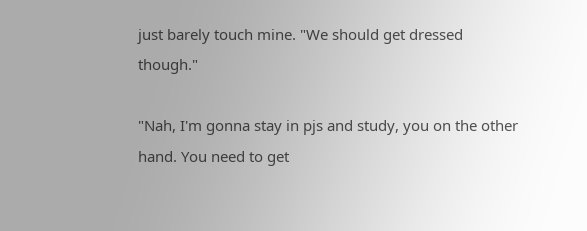just barely touch mine. "We should get dressed though."

"Nah, I'm gonna stay in pjs and study, you on the other hand. You need to get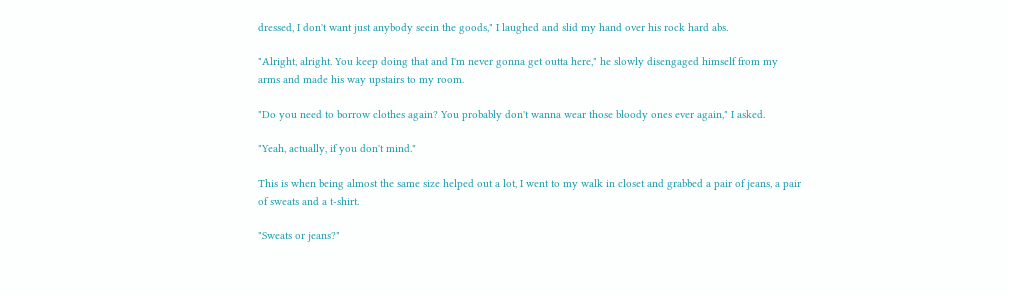dressed, I don't want just anybody seein the goods," I laughed and slid my hand over his rock hard abs.

"Alright, alright. You keep doing that and I'm never gonna get outta here," he slowly disengaged himself from my arms and made his way upstairs to my room.

"Do you need to borrow clothes again? You probably don't wanna wear those bloody ones ever again," I asked.

"Yeah, actually, if you don't mind."

This is when being almost the same size helped out a lot, I went to my walk in closet and grabbed a pair of jeans, a pair of sweats and a t-shirt.

"Sweats or jeans?"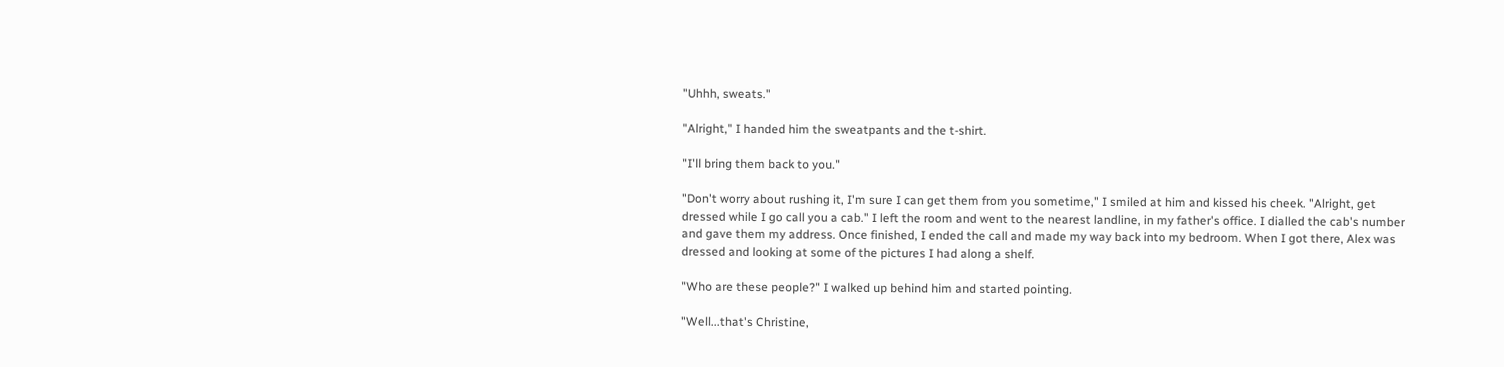"Uhhh, sweats."

"Alright," I handed him the sweatpants and the t-shirt.

"I'll bring them back to you."

"Don't worry about rushing it, I'm sure I can get them from you sometime," I smiled at him and kissed his cheek. "Alright, get dressed while I go call you a cab." I left the room and went to the nearest landline, in my father's office. I dialled the cab's number and gave them my address. Once finished, I ended the call and made my way back into my bedroom. When I got there, Alex was dressed and looking at some of the pictures I had along a shelf.

"Who are these people?" I walked up behind him and started pointing.

"Well...that's Christine,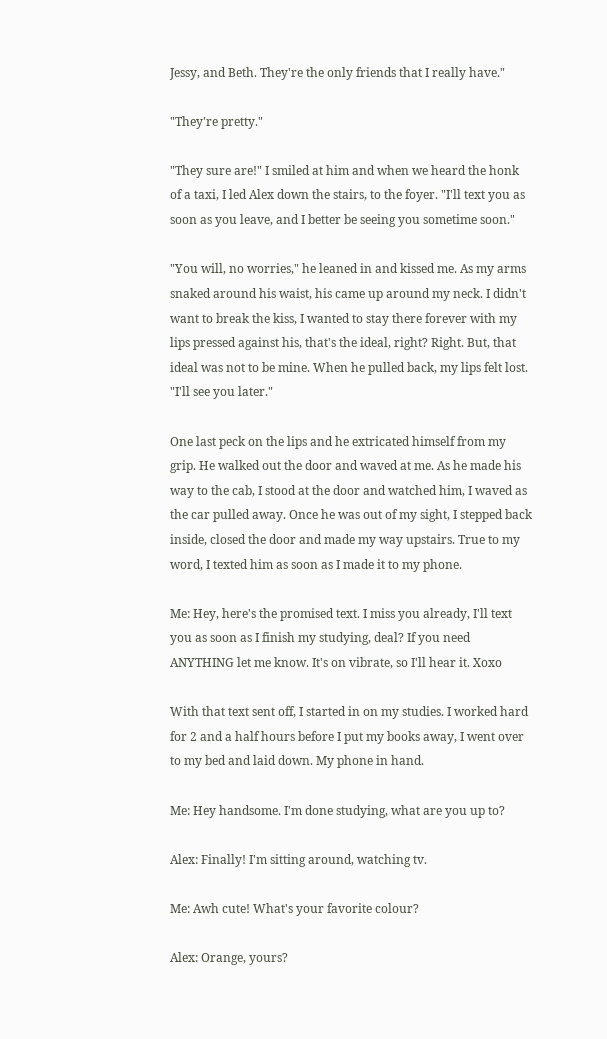Jessy, and Beth. They're the only friends that I really have."

"They're pretty."

"They sure are!" I smiled at him and when we heard the honk of a taxi, I led Alex down the stairs, to the foyer. "I'll text you as soon as you leave, and I better be seeing you sometime soon."

"You will, no worries," he leaned in and kissed me. As my arms snaked around his waist, his came up around my neck. I didn't want to break the kiss, I wanted to stay there forever with my lips pressed against his, that's the ideal, right? Right. But, that ideal was not to be mine. When he pulled back, my lips felt lost. "I'll see you later."

One last peck on the lips and he extricated himself from my grip. He walked out the door and waved at me. As he made his way to the cab, I stood at the door and watched him, I waved as the car pulled away. Once he was out of my sight, I stepped back inside, closed the door and made my way upstairs. True to my word, I texted him as soon as I made it to my phone.

Me: Hey, here's the promised text. I miss you already, I'll text you as soon as I finish my studying, deal? If you need ANYTHING let me know. It's on vibrate, so I'll hear it. Xoxo

With that text sent off, I started in on my studies. I worked hard for 2 and a half hours before I put my books away, I went over to my bed and laid down. My phone in hand.

Me: Hey handsome. I'm done studying, what are you up to?

Alex: Finally! I'm sitting around, watching tv.

Me: Awh cute! What's your favorite colour?

Alex: Orange, yours?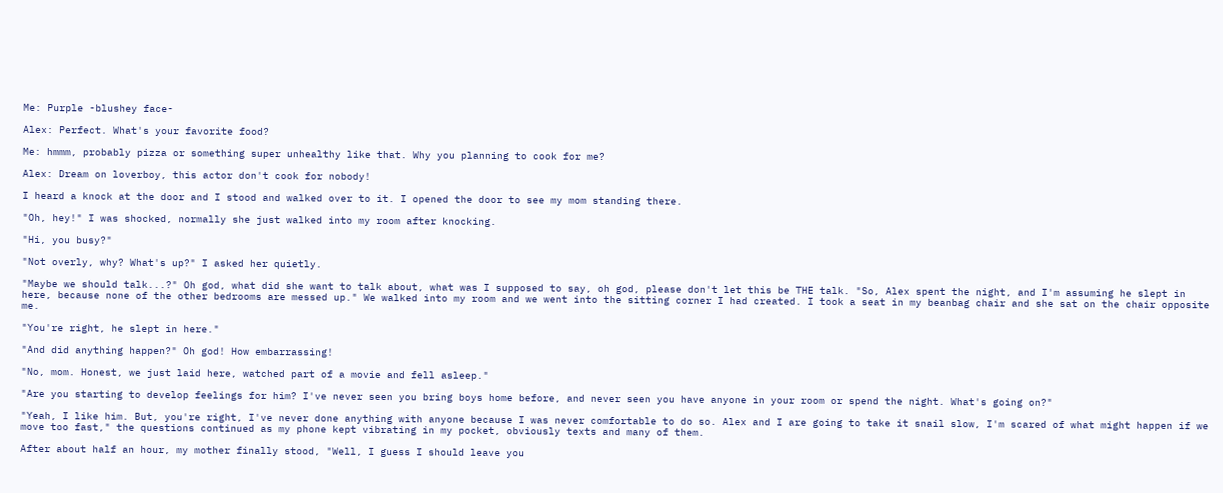Me: Purple -blushey face-

Alex: Perfect. What's your favorite food?

Me: hmmm, probably pizza or something super unhealthy like that. Why you planning to cook for me?

Alex: Dream on loverboy, this actor don't cook for nobody!

I heard a knock at the door and I stood and walked over to it. I opened the door to see my mom standing there.

"Oh, hey!" I was shocked, normally she just walked into my room after knocking.

"Hi, you busy?"

"Not overly, why? What's up?" I asked her quietly.

"Maybe we should talk...?" Oh god, what did she want to talk about, what was I supposed to say, oh god, please don't let this be THE talk. "So, Alex spent the night, and I'm assuming he slept in here, because none of the other bedrooms are messed up." We walked into my room and we went into the sitting corner I had created. I took a seat in my beanbag chair and she sat on the chair opposite me.

"You're right, he slept in here."

"And did anything happen?" Oh god! How embarrassing!

"No, mom. Honest, we just laid here, watched part of a movie and fell asleep."

"Are you starting to develop feelings for him? I've never seen you bring boys home before, and never seen you have anyone in your room or spend the night. What's going on?"

"Yeah, I like him. But, you're right, I've never done anything with anyone because I was never comfortable to do so. Alex and I are going to take it snail slow, I'm scared of what might happen if we move too fast," the questions continued as my phone kept vibrating in my pocket, obviously texts and many of them.

After about half an hour, my mother finally stood, "Well, I guess I should leave you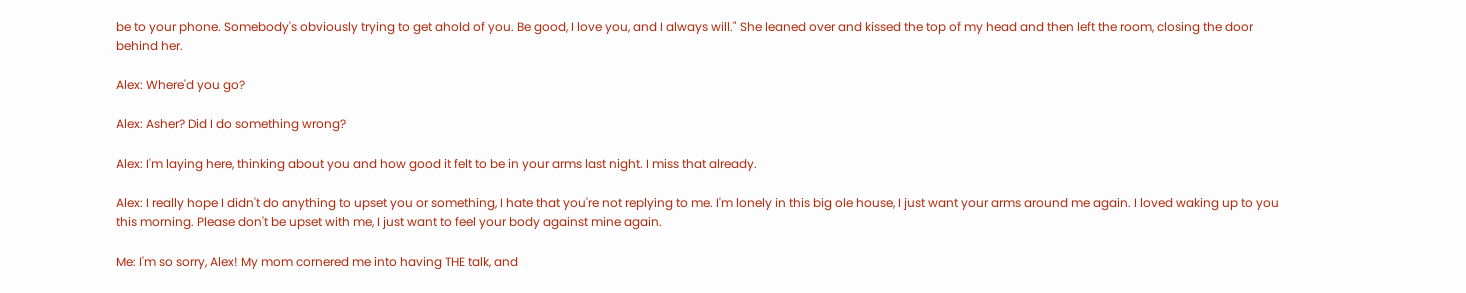be to your phone. Somebody's obviously trying to get ahold of you. Be good, I love you, and I always will." She leaned over and kissed the top of my head and then left the room, closing the door behind her.

Alex: Where'd you go?

Alex: Asher? Did I do something wrong?

Alex: I'm laying here, thinking about you and how good it felt to be in your arms last night. I miss that already.

Alex: I really hope I didn't do anything to upset you or something, I hate that you're not replying to me. I'm lonely in this big ole house, I just want your arms around me again. I loved waking up to you this morning. Please don't be upset with me, I just want to feel your body against mine again.

Me: I'm so sorry, Alex! My mom cornered me into having THE talk, and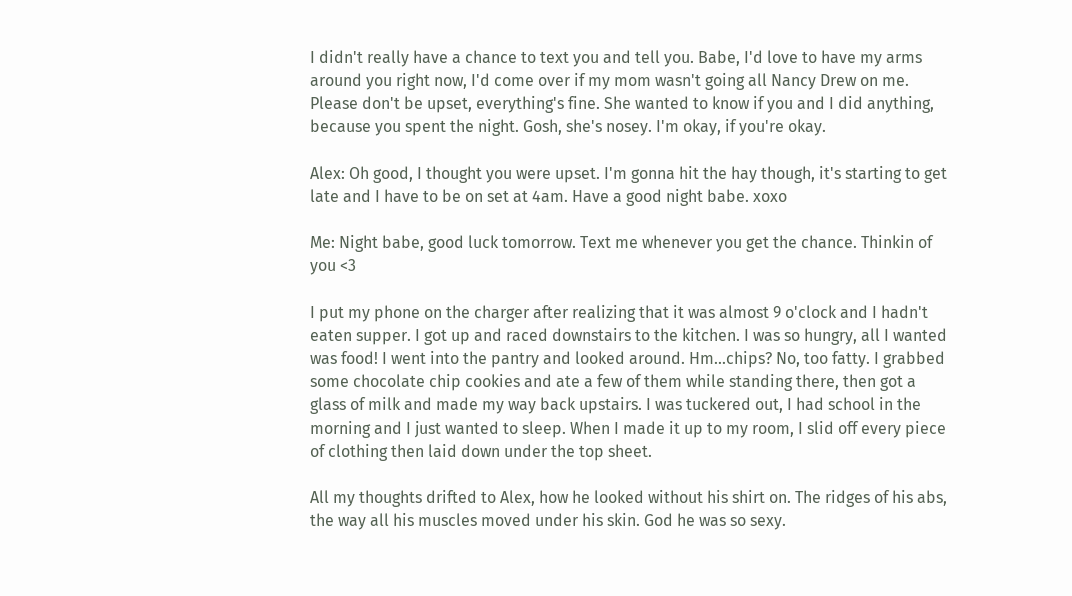I didn't really have a chance to text you and tell you. Babe, I'd love to have my arms around you right now, I'd come over if my mom wasn't going all Nancy Drew on me. Please don't be upset, everything's fine. She wanted to know if you and I did anything, because you spent the night. Gosh, she's nosey. I'm okay, if you're okay.

Alex: Oh good, I thought you were upset. I'm gonna hit the hay though, it's starting to get late and I have to be on set at 4am. Have a good night babe. xoxo

Me: Night babe, good luck tomorrow. Text me whenever you get the chance. Thinkin of you <3

I put my phone on the charger after realizing that it was almost 9 o'clock and I hadn't eaten supper. I got up and raced downstairs to the kitchen. I was so hungry, all I wanted was food! I went into the pantry and looked around. Hm...chips? No, too fatty. I grabbed some chocolate chip cookies and ate a few of them while standing there, then got a glass of milk and made my way back upstairs. I was tuckered out, I had school in the morning and I just wanted to sleep. When I made it up to my room, I slid off every piece of clothing then laid down under the top sheet.

All my thoughts drifted to Alex, how he looked without his shirt on. The ridges of his abs, the way all his muscles moved under his skin. God he was so sexy.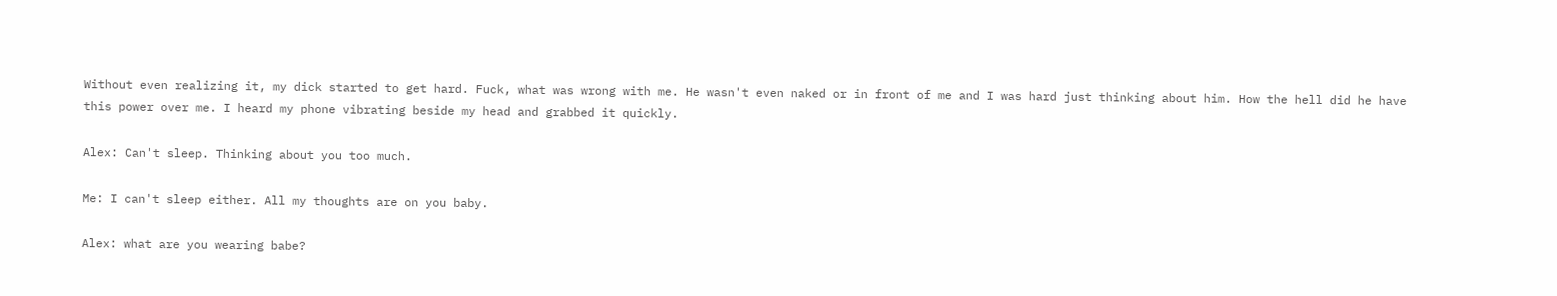Without even realizing it, my dick started to get hard. Fuck, what was wrong with me. He wasn't even naked or in front of me and I was hard just thinking about him. How the hell did he have this power over me. I heard my phone vibrating beside my head and grabbed it quickly.

Alex: Can't sleep. Thinking about you too much.

Me: I can't sleep either. All my thoughts are on you baby.

Alex: what are you wearing babe?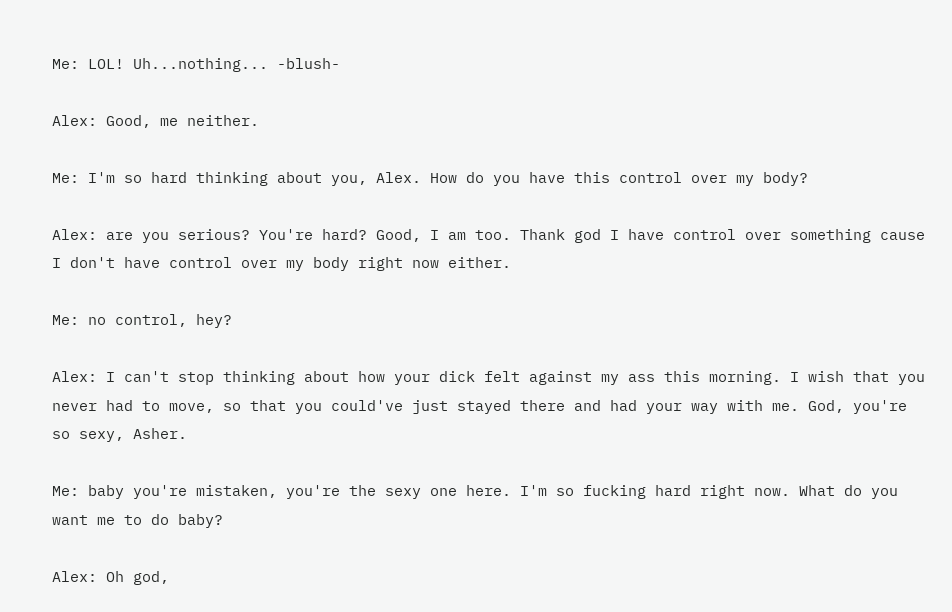Me: LOL! Uh...nothing... -blush-

Alex: Good, me neither.

Me: I'm so hard thinking about you, Alex. How do you have this control over my body?

Alex: are you serious? You're hard? Good, I am too. Thank god I have control over something cause I don't have control over my body right now either.

Me: no control, hey?

Alex: I can't stop thinking about how your dick felt against my ass this morning. I wish that you never had to move, so that you could've just stayed there and had your way with me. God, you're so sexy, Asher.

Me: baby you're mistaken, you're the sexy one here. I'm so fucking hard right now. What do you want me to do baby?

Alex: Oh god,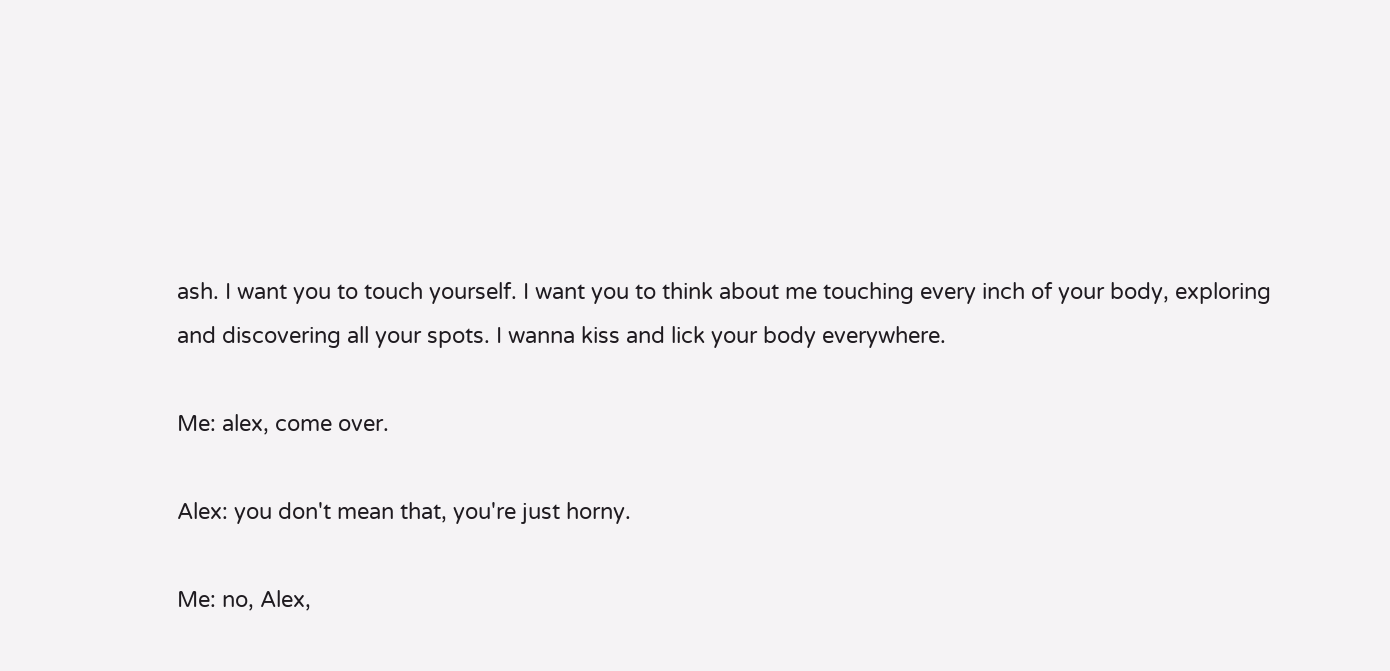ash. I want you to touch yourself. I want you to think about me touching every inch of your body, exploring and discovering all your spots. I wanna kiss and lick your body everywhere.

Me: alex, come over.

Alex: you don't mean that, you're just horny.

Me: no, Alex,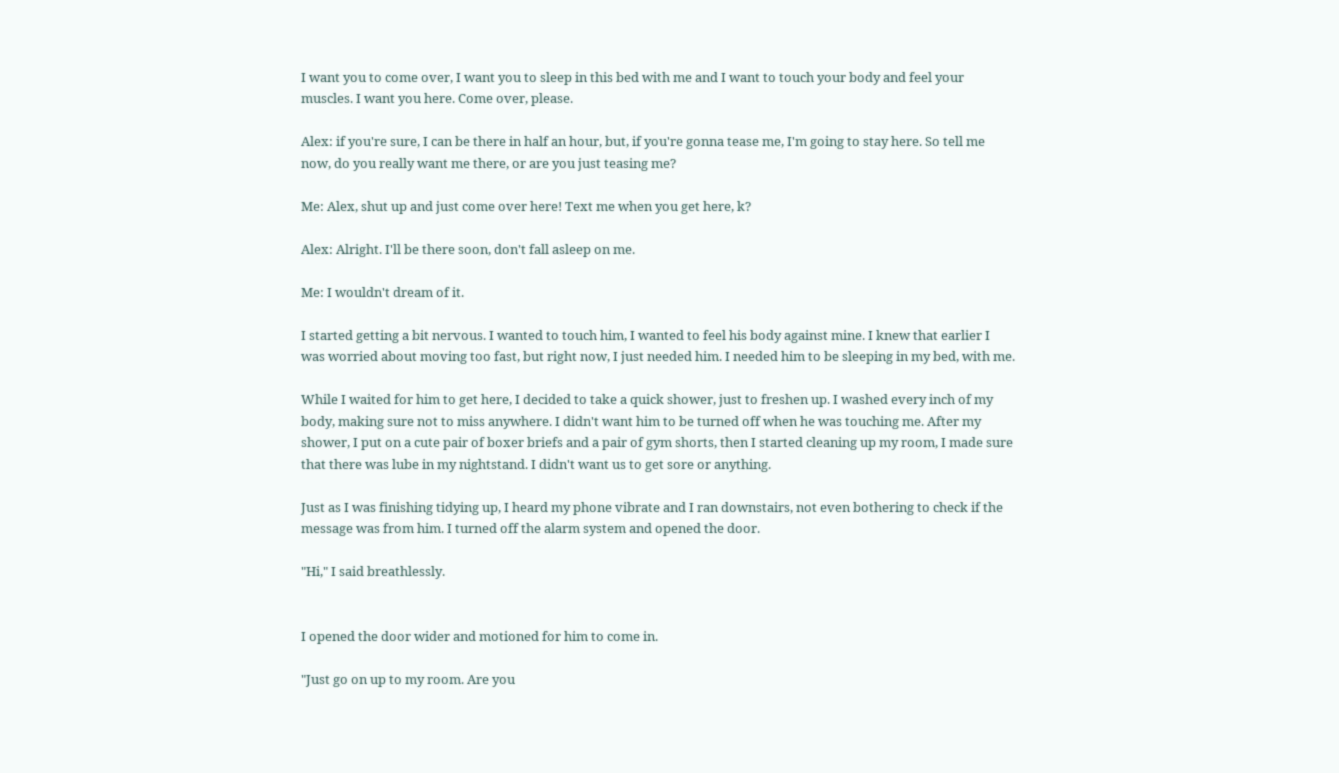I want you to come over, I want you to sleep in this bed with me and I want to touch your body and feel your muscles. I want you here. Come over, please.

Alex: if you're sure, I can be there in half an hour, but, if you're gonna tease me, I'm going to stay here. So tell me now, do you really want me there, or are you just teasing me?

Me: Alex, shut up and just come over here! Text me when you get here, k?

Alex: Alright. I'll be there soon, don't fall asleep on me.

Me: I wouldn't dream of it.

I started getting a bit nervous. I wanted to touch him, I wanted to feel his body against mine. I knew that earlier I was worried about moving too fast, but right now, I just needed him. I needed him to be sleeping in my bed, with me.

While I waited for him to get here, I decided to take a quick shower, just to freshen up. I washed every inch of my body, making sure not to miss anywhere. I didn't want him to be turned off when he was touching me. After my shower, I put on a cute pair of boxer briefs and a pair of gym shorts, then I started cleaning up my room, I made sure that there was lube in my nightstand. I didn't want us to get sore or anything.

Just as I was finishing tidying up, I heard my phone vibrate and I ran downstairs, not even bothering to check if the message was from him. I turned off the alarm system and opened the door.

"Hi," I said breathlessly.


I opened the door wider and motioned for him to come in.

"Just go on up to my room. Are you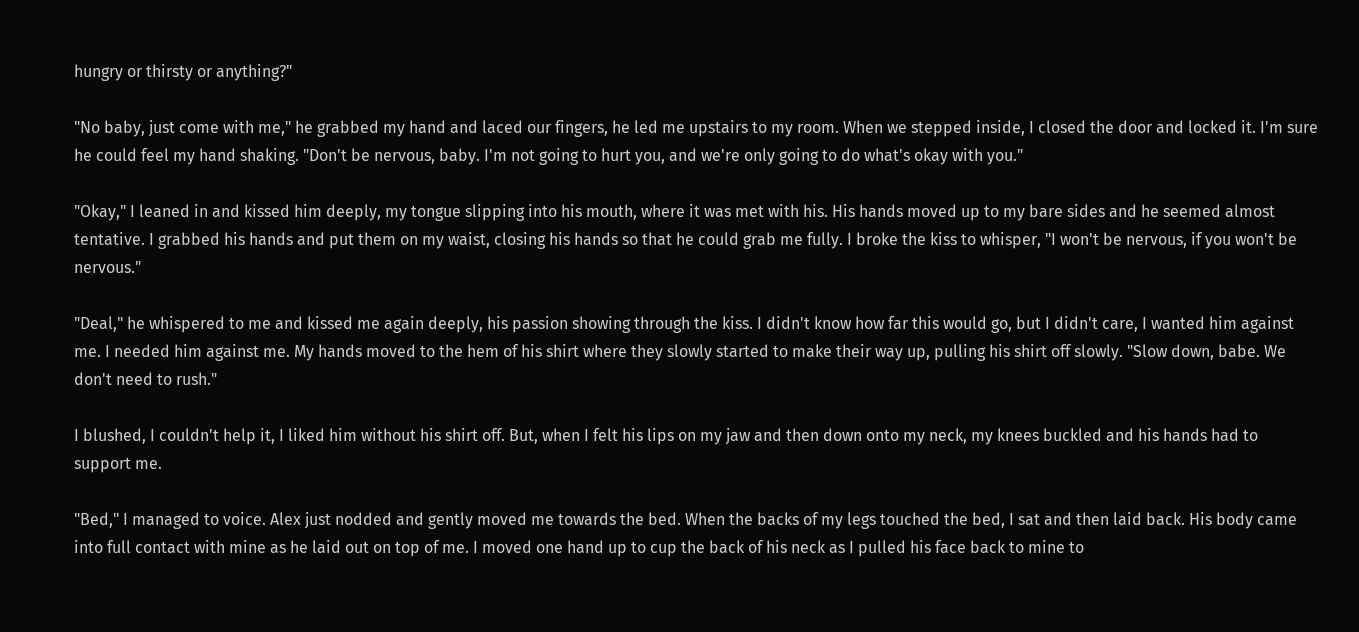hungry or thirsty or anything?"

"No baby, just come with me," he grabbed my hand and laced our fingers, he led me upstairs to my room. When we stepped inside, I closed the door and locked it. I'm sure he could feel my hand shaking. "Don't be nervous, baby. I'm not going to hurt you, and we're only going to do what's okay with you."

"Okay," I leaned in and kissed him deeply, my tongue slipping into his mouth, where it was met with his. His hands moved up to my bare sides and he seemed almost tentative. I grabbed his hands and put them on my waist, closing his hands so that he could grab me fully. I broke the kiss to whisper, "I won't be nervous, if you won't be nervous."

"Deal," he whispered to me and kissed me again deeply, his passion showing through the kiss. I didn't know how far this would go, but I didn't care, I wanted him against me. I needed him against me. My hands moved to the hem of his shirt where they slowly started to make their way up, pulling his shirt off slowly. "Slow down, babe. We don't need to rush."

I blushed, I couldn't help it, I liked him without his shirt off. But, when I felt his lips on my jaw and then down onto my neck, my knees buckled and his hands had to support me.

"Bed," I managed to voice. Alex just nodded and gently moved me towards the bed. When the backs of my legs touched the bed, I sat and then laid back. His body came into full contact with mine as he laid out on top of me. I moved one hand up to cup the back of his neck as I pulled his face back to mine to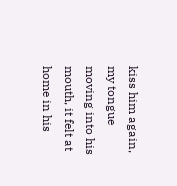kiss him again, my tongue moving into his mouth, it felt at home in his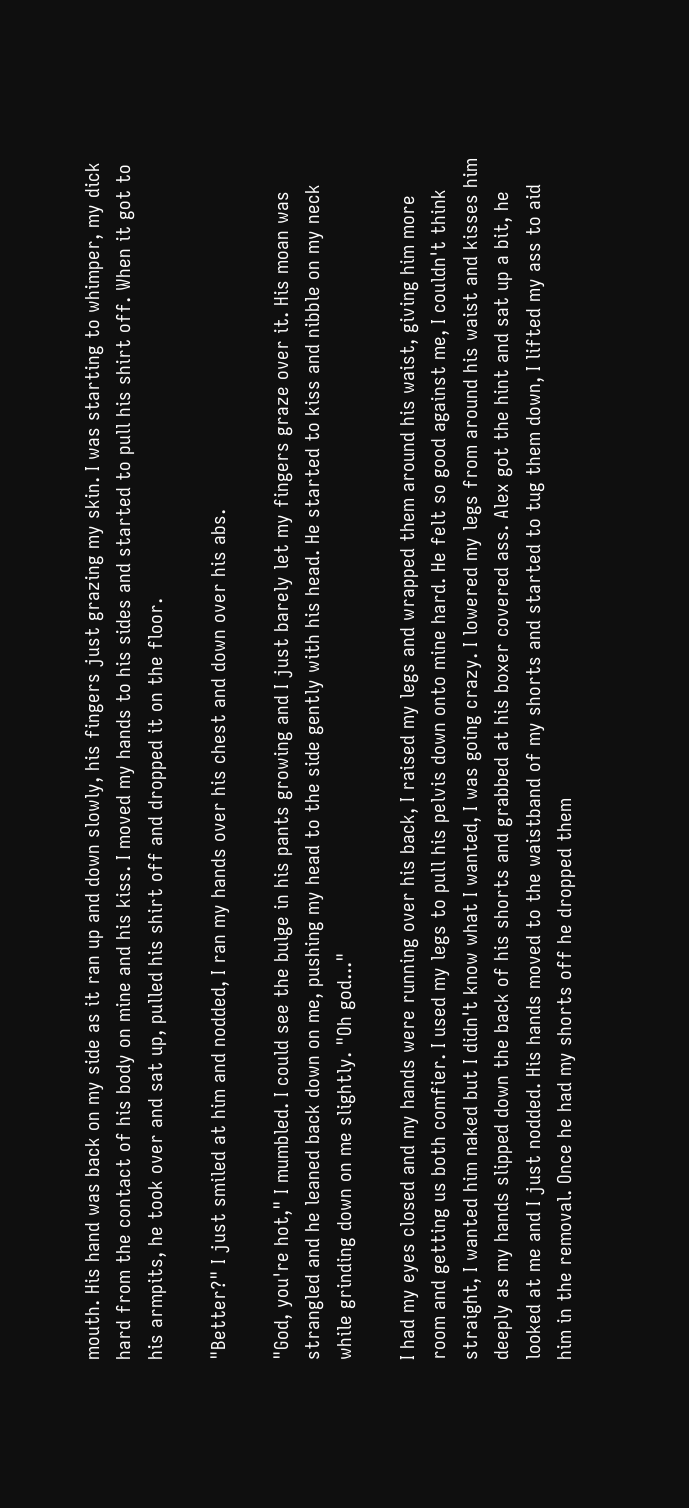mouth. His hand was back on my side as it ran up and down slowly, his fingers just grazing my skin. I was starting to whimper, my dick hard from the contact of his body on mine and his kiss. I moved my hands to his sides and started to pull his shirt off. When it got to his armpits, he took over and sat up, pulled his shirt off and dropped it on the floor.

"Better?" I just smiled at him and nodded, I ran my hands over his chest and down over his abs.

"God, you're hot," I mumbled. I could see the bulge in his pants growing and I just barely let my fingers graze over it. His moan was strangled and he leaned back down on me, pushing my head to the side gently with his head. He started to kiss and nibble on my neck while grinding down on me slightly. "Oh god..."

I had my eyes closed and my hands were running over his back, I raised my legs and wrapped them around his waist, giving him more room and getting us both comfier. I used my legs to pull his pelvis down onto mine hard. He felt so good against me, I couldn't think straight, I wanted him naked but I didn't know what I wanted, I was going crazy. I lowered my legs from around his waist and kisses him deeply as my hands slipped down the back of his shorts and grabbed at his boxer covered ass. Alex got the hint and sat up a bit, he looked at me and I just nodded. His hands moved to the waistband of my shorts and started to tug them down, I lifted my ass to aid him in the removal. Once he had my shorts off he dropped them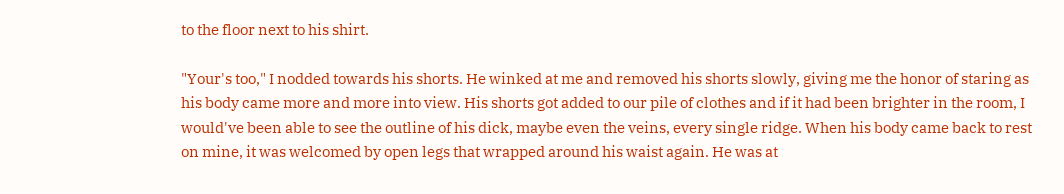to the floor next to his shirt.

"Your's too," I nodded towards his shorts. He winked at me and removed his shorts slowly, giving me the honor of staring as his body came more and more into view. His shorts got added to our pile of clothes and if it had been brighter in the room, I would've been able to see the outline of his dick, maybe even the veins, every single ridge. When his body came back to rest on mine, it was welcomed by open legs that wrapped around his waist again. He was at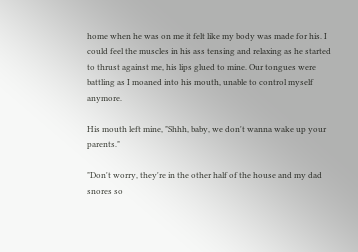home when he was on me it felt like my body was made for his. I could feel the muscles in his ass tensing and relaxing as he started to thrust against me, his lips glued to mine. Our tongues were battling as I moaned into his mouth, unable to control myself anymore.

His mouth left mine, "Shhh, baby, we don't wanna wake up your parents."

"Don't worry, they're in the other half of the house and my dad snores so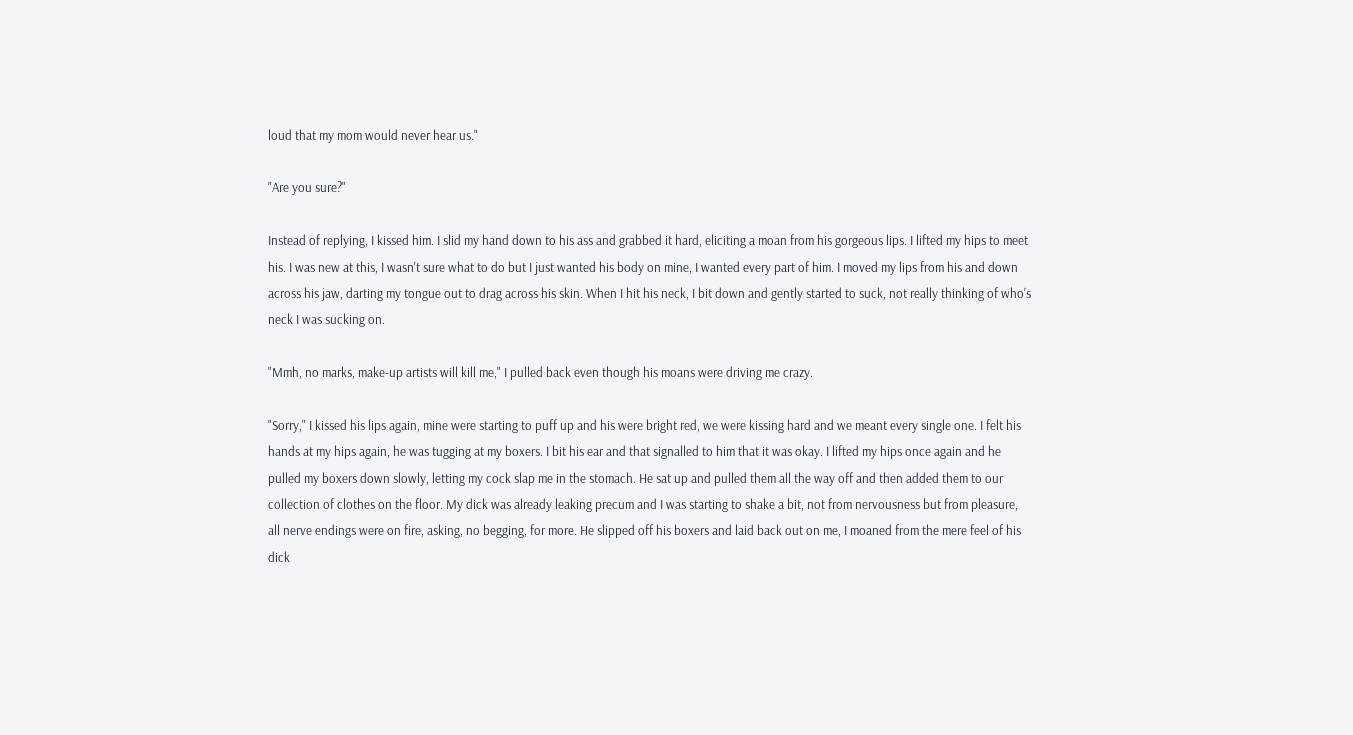loud that my mom would never hear us."

"Are you sure?"

Instead of replying, I kissed him. I slid my hand down to his ass and grabbed it hard, eliciting a moan from his gorgeous lips. I lifted my hips to meet his. I was new at this, I wasn't sure what to do but I just wanted his body on mine, I wanted every part of him. I moved my lips from his and down across his jaw, darting my tongue out to drag across his skin. When I hit his neck, I bit down and gently started to suck, not really thinking of who's neck I was sucking on.

"Mmh, no marks, make-up artists will kill me," I pulled back even though his moans were driving me crazy.

"Sorry," I kissed his lips again, mine were starting to puff up and his were bright red, we were kissing hard and we meant every single one. I felt his hands at my hips again, he was tugging at my boxers. I bit his ear and that signalled to him that it was okay. I lifted my hips once again and he pulled my boxers down slowly, letting my cock slap me in the stomach. He sat up and pulled them all the way off and then added them to our collection of clothes on the floor. My dick was already leaking precum and I was starting to shake a bit, not from nervousness but from pleasure, all nerve endings were on fire, asking, no begging, for more. He slipped off his boxers and laid back out on me, I moaned from the mere feel of his dick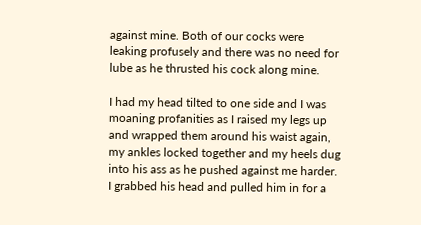against mine. Both of our cocks were leaking profusely and there was no need for lube as he thrusted his cock along mine.

I had my head tilted to one side and I was moaning profanities as I raised my legs up and wrapped them around his waist again, my ankles locked together and my heels dug into his ass as he pushed against me harder. I grabbed his head and pulled him in for a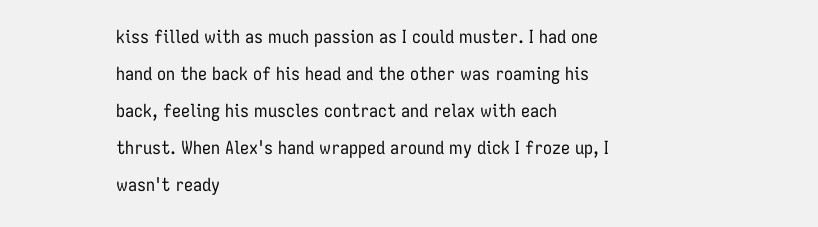kiss filled with as much passion as I could muster. I had one hand on the back of his head and the other was roaming his back, feeling his muscles contract and relax with each thrust. When Alex's hand wrapped around my dick I froze up, I wasn't ready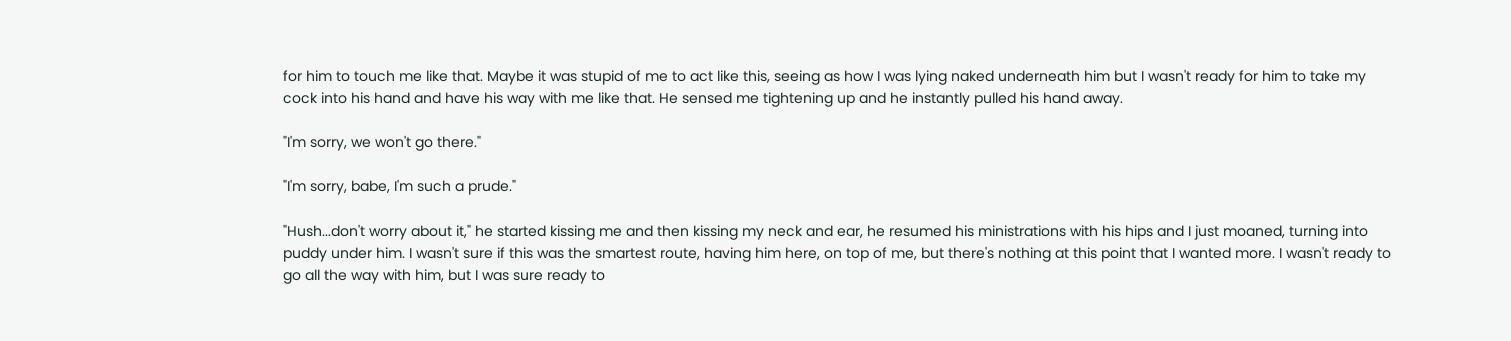for him to touch me like that. Maybe it was stupid of me to act like this, seeing as how I was lying naked underneath him but I wasn't ready for him to take my cock into his hand and have his way with me like that. He sensed me tightening up and he instantly pulled his hand away.

"I'm sorry, we won't go there."

"I'm sorry, babe, I'm such a prude."

"Hush...don't worry about it," he started kissing me and then kissing my neck and ear, he resumed his ministrations with his hips and I just moaned, turning into puddy under him. I wasn't sure if this was the smartest route, having him here, on top of me, but there's nothing at this point that I wanted more. I wasn't ready to go all the way with him, but I was sure ready to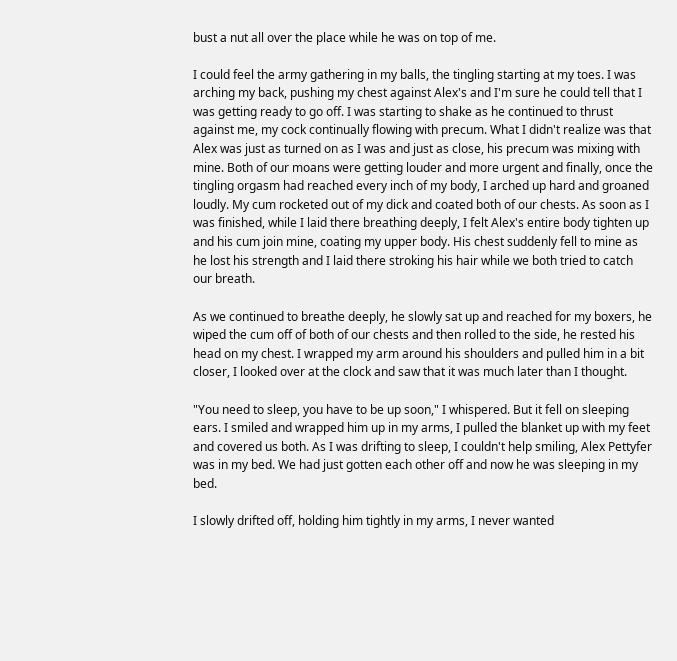bust a nut all over the place while he was on top of me.

I could feel the army gathering in my balls, the tingling starting at my toes. I was arching my back, pushing my chest against Alex's and I'm sure he could tell that I was getting ready to go off. I was starting to shake as he continued to thrust against me, my cock continually flowing with precum. What I didn't realize was that Alex was just as turned on as I was and just as close, his precum was mixing with mine. Both of our moans were getting louder and more urgent and finally, once the tingling orgasm had reached every inch of my body, I arched up hard and groaned loudly. My cum rocketed out of my dick and coated both of our chests. As soon as I was finished, while I laid there breathing deeply, I felt Alex's entire body tighten up and his cum join mine, coating my upper body. His chest suddenly fell to mine as he lost his strength and I laid there stroking his hair while we both tried to catch our breath.

As we continued to breathe deeply, he slowly sat up and reached for my boxers, he wiped the cum off of both of our chests and then rolled to the side, he rested his head on my chest. I wrapped my arm around his shoulders and pulled him in a bit closer, I looked over at the clock and saw that it was much later than I thought.

"You need to sleep, you have to be up soon," I whispered. But it fell on sleeping ears. I smiled and wrapped him up in my arms, I pulled the blanket up with my feet and covered us both. As I was drifting to sleep, I couldn't help smiling, Alex Pettyfer was in my bed. We had just gotten each other off and now he was sleeping in my bed.

I slowly drifted off, holding him tightly in my arms, I never wanted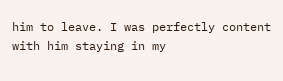him to leave. I was perfectly content with him staying in my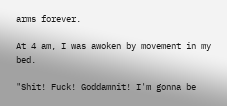arms forever.

At 4 am, I was awoken by movement in my bed.

"Shit! Fuck! Goddamnit! I'm gonna be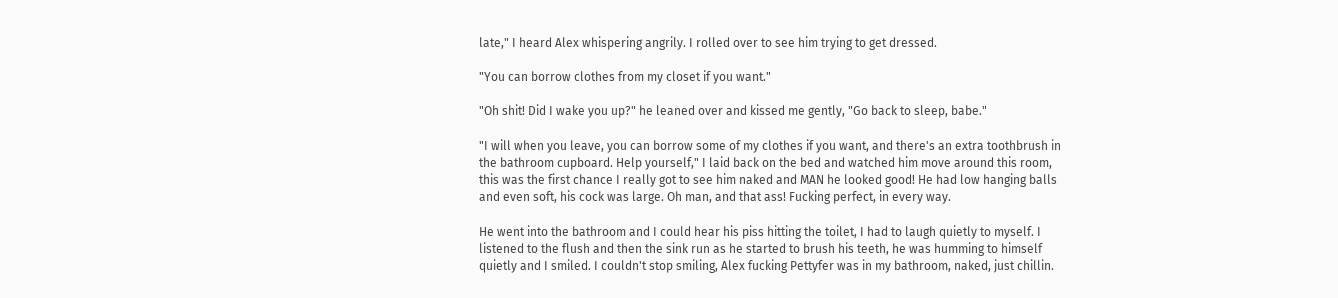late," I heard Alex whispering angrily. I rolled over to see him trying to get dressed.

"You can borrow clothes from my closet if you want."

"Oh shit! Did I wake you up?" he leaned over and kissed me gently, "Go back to sleep, babe."

"I will when you leave, you can borrow some of my clothes if you want, and there's an extra toothbrush in the bathroom cupboard. Help yourself," I laid back on the bed and watched him move around this room, this was the first chance I really got to see him naked and MAN he looked good! He had low hanging balls and even soft, his cock was large. Oh man, and that ass! Fucking perfect, in every way.

He went into the bathroom and I could hear his piss hitting the toilet, I had to laugh quietly to myself. I listened to the flush and then the sink run as he started to brush his teeth, he was humming to himself quietly and I smiled. I couldn't stop smiling, Alex fucking Pettyfer was in my bathroom, naked, just chillin.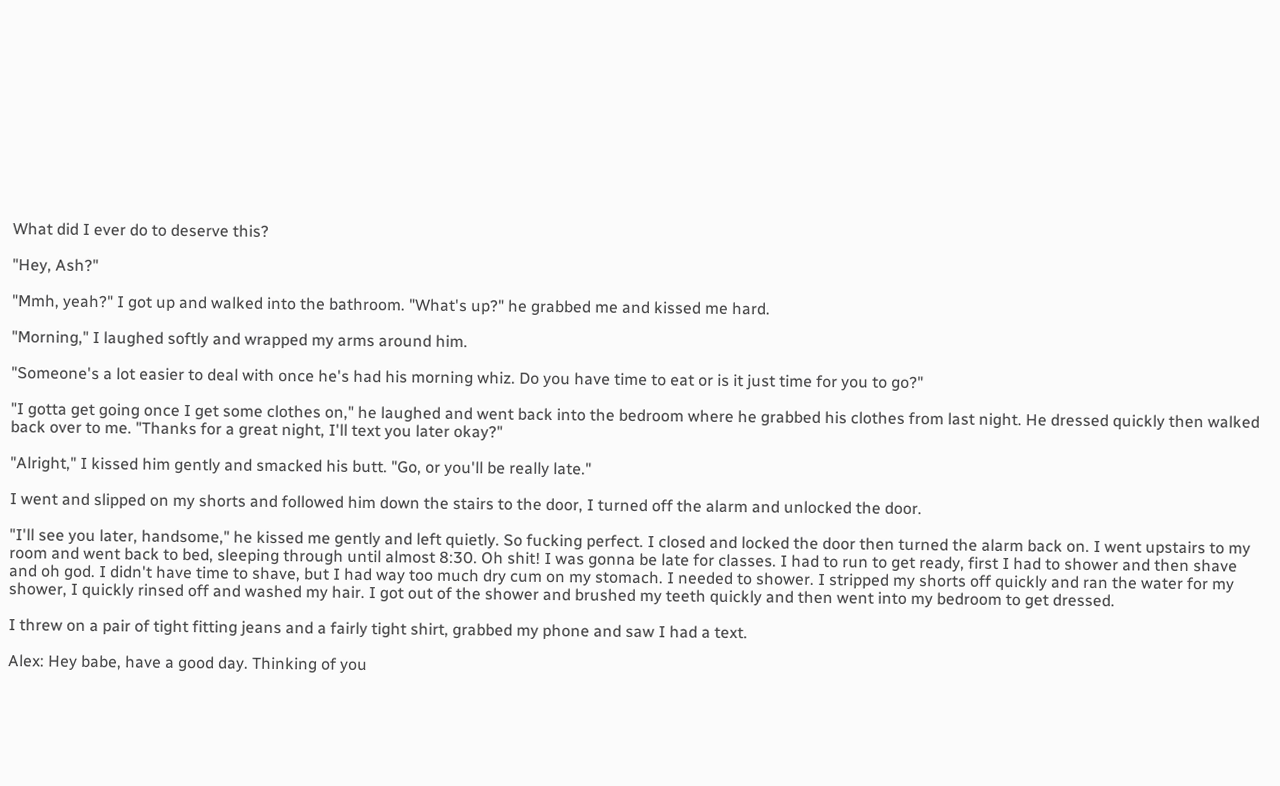What did I ever do to deserve this?

"Hey, Ash?"

"Mmh, yeah?" I got up and walked into the bathroom. "What's up?" he grabbed me and kissed me hard.

"Morning," I laughed softly and wrapped my arms around him.

"Someone's a lot easier to deal with once he's had his morning whiz. Do you have time to eat or is it just time for you to go?"

"I gotta get going once I get some clothes on," he laughed and went back into the bedroom where he grabbed his clothes from last night. He dressed quickly then walked back over to me. "Thanks for a great night, I'll text you later okay?"

"Alright," I kissed him gently and smacked his butt. "Go, or you'll be really late."

I went and slipped on my shorts and followed him down the stairs to the door, I turned off the alarm and unlocked the door.

"I'll see you later, handsome," he kissed me gently and left quietly. So fucking perfect. I closed and locked the door then turned the alarm back on. I went upstairs to my room and went back to bed, sleeping through until almost 8:30. Oh shit! I was gonna be late for classes. I had to run to get ready, first I had to shower and then shave and oh god. I didn't have time to shave, but I had way too much dry cum on my stomach. I needed to shower. I stripped my shorts off quickly and ran the water for my shower, I quickly rinsed off and washed my hair. I got out of the shower and brushed my teeth quickly and then went into my bedroom to get dressed.

I threw on a pair of tight fitting jeans and a fairly tight shirt, grabbed my phone and saw I had a text.

Alex: Hey babe, have a good day. Thinking of you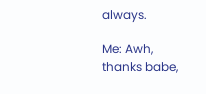always.

Me: Awh, thanks babe,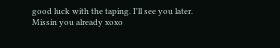good luck with the taping. I'll see you later. Missin you already xoxo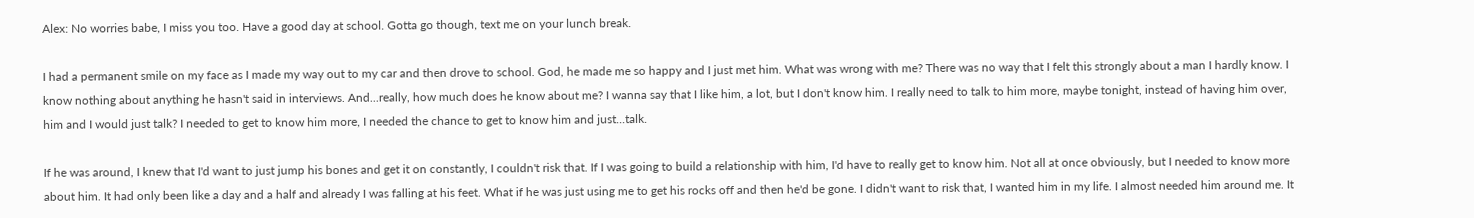Alex: No worries babe, I miss you too. Have a good day at school. Gotta go though, text me on your lunch break.

I had a permanent smile on my face as I made my way out to my car and then drove to school. God, he made me so happy and I just met him. What was wrong with me? There was no way that I felt this strongly about a man I hardly know. I know nothing about anything he hasn't said in interviews. And...really, how much does he know about me? I wanna say that I like him, a lot, but I don't know him. I really need to talk to him more, maybe tonight, instead of having him over, him and I would just talk? I needed to get to know him more, I needed the chance to get to know him and just...talk.

If he was around, I knew that I'd want to just jump his bones and get it on constantly, I couldn't risk that. If I was going to build a relationship with him, I'd have to really get to know him. Not all at once obviously, but I needed to know more about him. It had only been like a day and a half and already I was falling at his feet. What if he was just using me to get his rocks off and then he'd be gone. I didn't want to risk that, I wanted him in my life. I almost needed him around me. It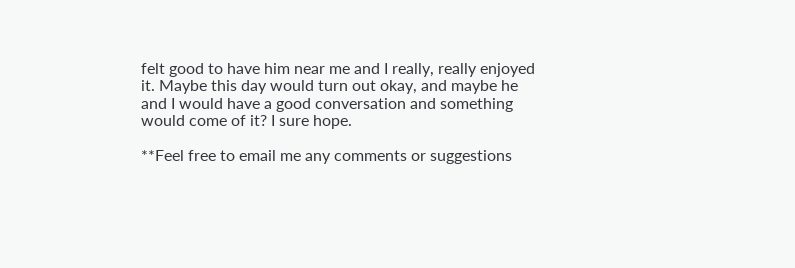felt good to have him near me and I really, really enjoyed it. Maybe this day would turn out okay, and maybe he and I would have a good conversation and something would come of it? I sure hope.

**Feel free to email me any comments or suggestions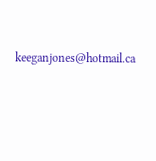keeganjones@hotmail.ca